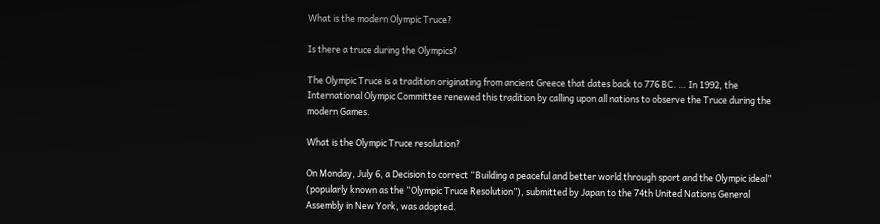What is the modern Olympic Truce?

Is there a truce during the Olympics?

The Olympic Truce is a tradition originating from ancient Greece that dates back to 776 BC. … In 1992, the International Olympic Committee renewed this tradition by calling upon all nations to observe the Truce during the modern Games.

What is the Olympic Truce resolution?

On Monday, July 6, a Decision to correct “Building a peaceful and better world through sport and the Olympic ideal” (popularly known as the “Olympic Truce Resolution”), submitted by Japan to the 74th United Nations General Assembly in New York, was adopted.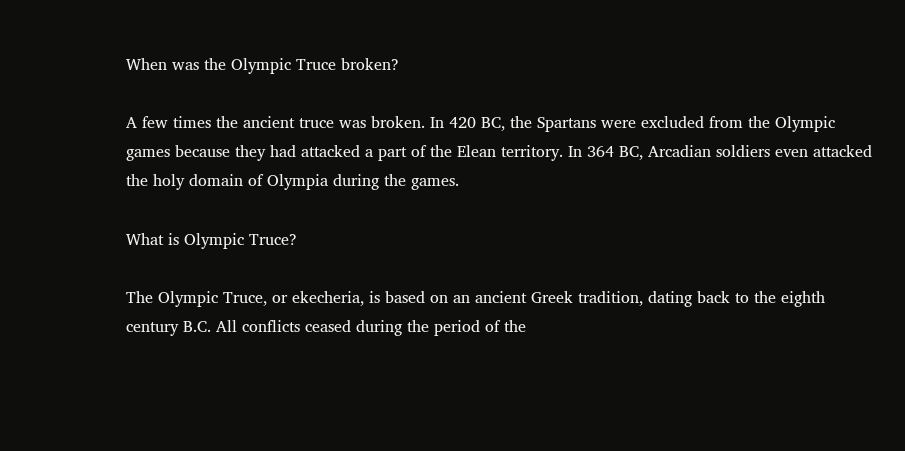When was the Olympic Truce broken?

A few times the ancient truce was broken. In 420 BC, the Spartans were excluded from the Olympic games because they had attacked a part of the Elean territory. In 364 BC, Arcadian soldiers even attacked the holy domain of Olympia during the games.

What is Olympic Truce?

The Olympic Truce, or ekecheria, is based on an ancient Greek tradition, dating back to the eighth century B.C. All conflicts ceased during the period of the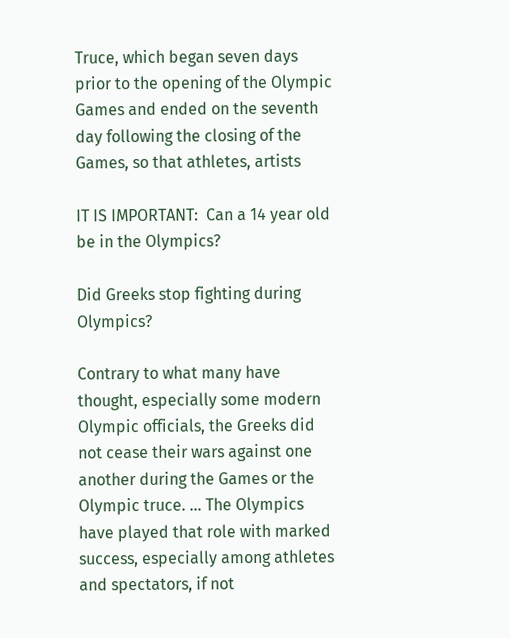Truce, which began seven days prior to the opening of the Olympic Games and ended on the seventh day following the closing of the Games, so that athletes, artists

IT IS IMPORTANT:  Can a 14 year old be in the Olympics?

Did Greeks stop fighting during Olympics?

Contrary to what many have thought, especially some modern Olympic officials, the Greeks did not cease their wars against one another during the Games or the Olympic truce. … The Olympics have played that role with marked success, especially among athletes and spectators, if not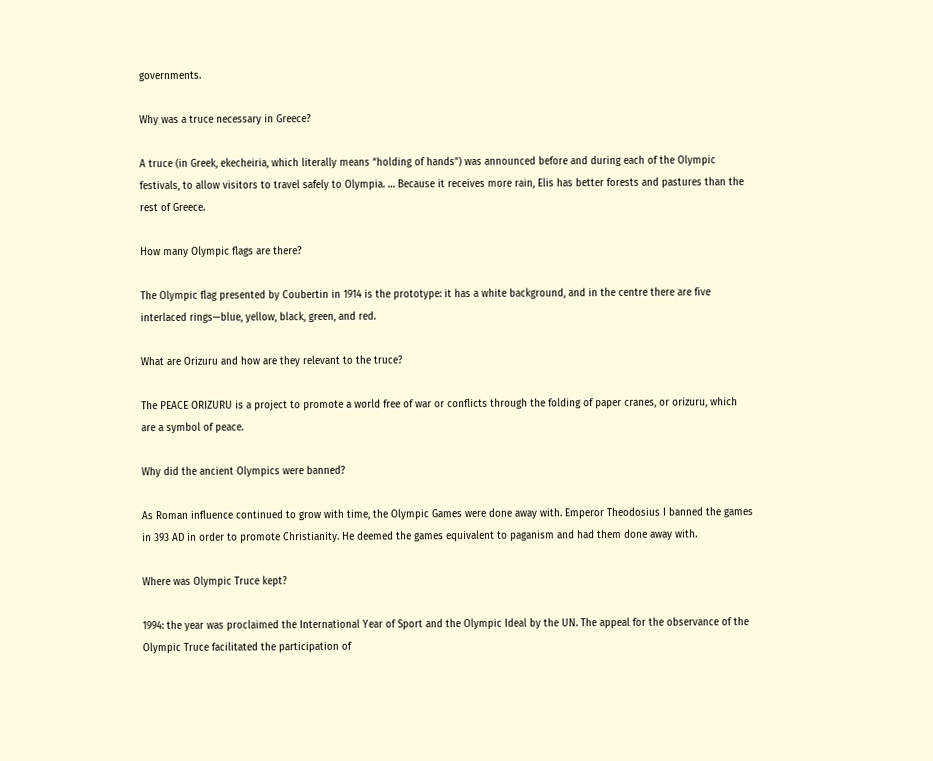governments.

Why was a truce necessary in Greece?

A truce (in Greek, ekecheiria, which literally means “holding of hands”) was announced before and during each of the Olympic festivals, to allow visitors to travel safely to Olympia. … Because it receives more rain, Elis has better forests and pastures than the rest of Greece.

How many Olympic flags are there?

The Olympic flag presented by Coubertin in 1914 is the prototype: it has a white background, and in the centre there are five interlaced rings—blue, yellow, black, green, and red.

What are Orizuru and how are they relevant to the truce?

The PEACE ORIZURU is a project to promote a world free of war or conflicts through the folding of paper cranes, or orizuru, which are a symbol of peace.

Why did the ancient Olympics were banned?

As Roman influence continued to grow with time, the Olympic Games were done away with. Emperor Theodosius I banned the games in 393 AD in order to promote Christianity. He deemed the games equivalent to paganism and had them done away with.

Where was Olympic Truce kept?

1994: the year was proclaimed the International Year of Sport and the Olympic Ideal by the UN. The appeal for the observance of the Olympic Truce facilitated the participation of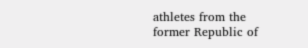athletes from the former Republic of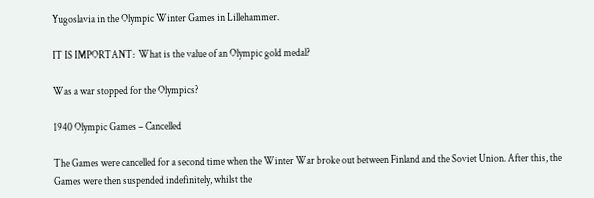Yugoslavia in the Olympic Winter Games in Lillehammer.

IT IS IMPORTANT:  What is the value of an Olympic gold medal?

Was a war stopped for the Olympics?

1940 Olympic Games – Cancelled

The Games were cancelled for a second time when the Winter War broke out between Finland and the Soviet Union. After this, the Games were then suspended indefinitely, whilst the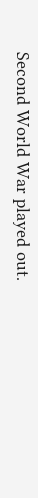Second World War played out.